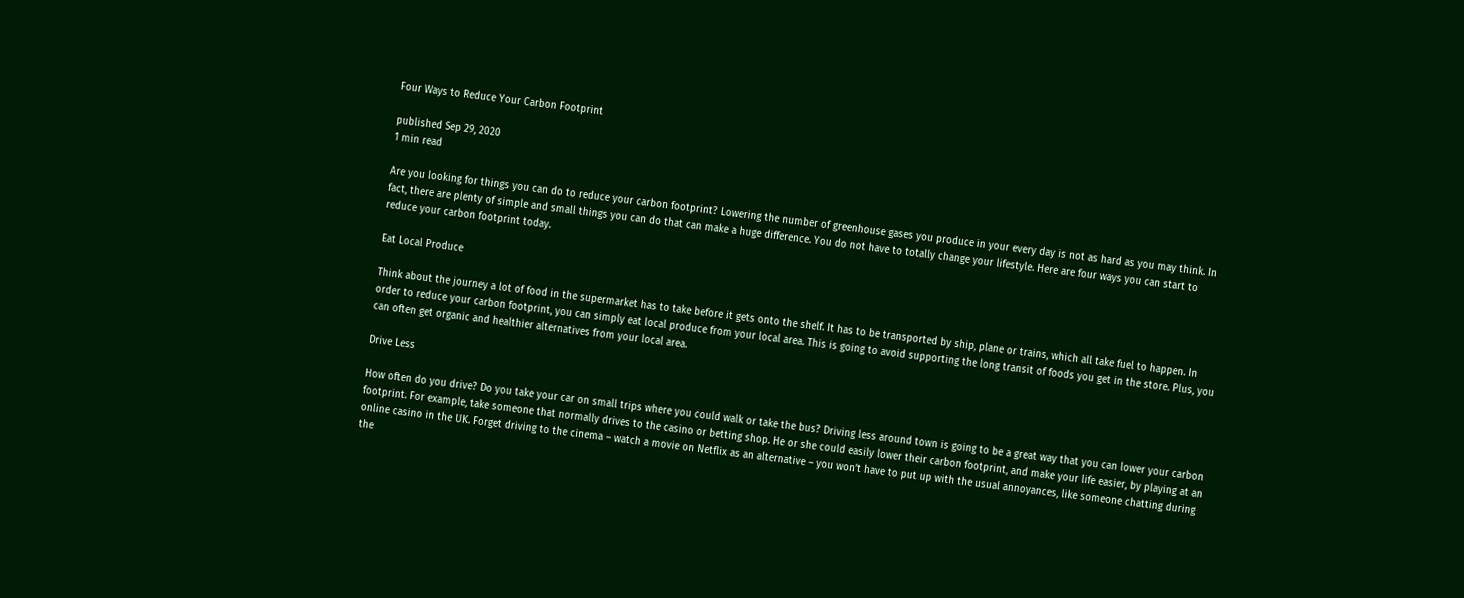Four Ways to Reduce Your Carbon Footprint

published Sep 29, 2020
1 min read

Are you looking for things you can do to reduce your carbon footprint? Lowering the number of greenhouse gases you produce in your every day is not as hard as you may think. In fact, there are plenty of simple and small things you can do that can make a huge difference. You do not have to totally change your lifestyle. Here are four ways you can start to reduce your carbon footprint today.

Eat Local Produce

Think about the journey a lot of food in the supermarket has to take before it gets onto the shelf. It has to be transported by ship, plane or trains, which all take fuel to happen. In order to reduce your carbon footprint, you can simply eat local produce from your local area. This is going to avoid supporting the long transit of foods you get in the store. Plus, you can often get organic and healthier alternatives from your local area.

Drive Less

How often do you drive? Do you take your car on small trips where you could walk or take the bus? Driving less around town is going to be a great way that you can lower your carbon footprint. For example, take someone that normally drives to the casino or betting shop. He or she could easily lower their carbon footprint, and make your life easier, by playing at an online casino in the UK. Forget driving to the cinema – watch a movie on Netflix as an alternative – you won’t have to put up with the usual annoyances, like someone chatting during the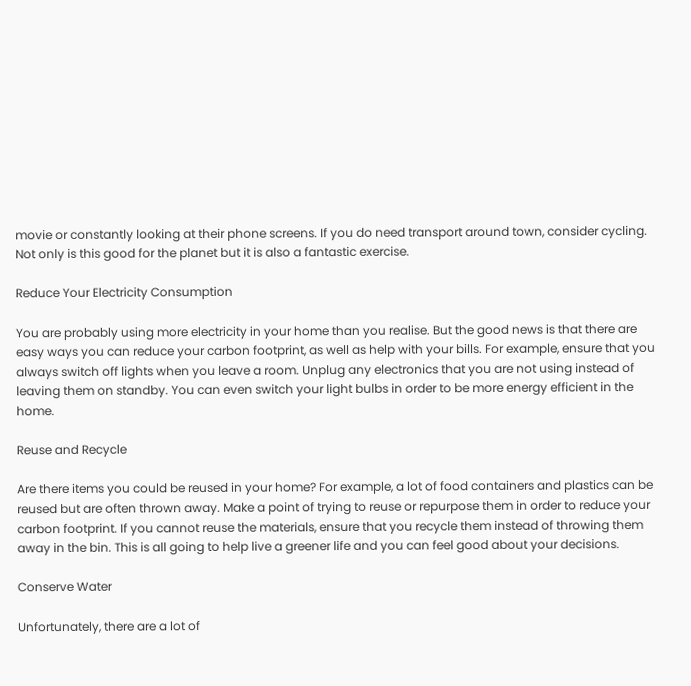movie or constantly looking at their phone screens. If you do need transport around town, consider cycling. Not only is this good for the planet but it is also a fantastic exercise.

Reduce Your Electricity Consumption

You are probably using more electricity in your home than you realise. But the good news is that there are easy ways you can reduce your carbon footprint, as well as help with your bills. For example, ensure that you always switch off lights when you leave a room. Unplug any electronics that you are not using instead of leaving them on standby. You can even switch your light bulbs in order to be more energy efficient in the home.

Reuse and Recycle

Are there items you could be reused in your home? For example, a lot of food containers and plastics can be reused but are often thrown away. Make a point of trying to reuse or repurpose them in order to reduce your carbon footprint. If you cannot reuse the materials, ensure that you recycle them instead of throwing them away in the bin. This is all going to help live a greener life and you can feel good about your decisions.

Conserve Water

Unfortunately, there are a lot of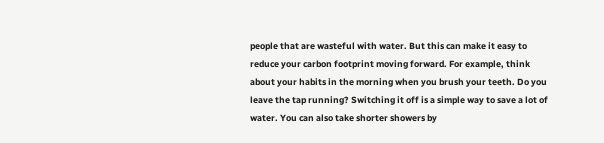people that are wasteful with water. But this can make it easy to reduce your carbon footprint moving forward. For example, think about your habits in the morning when you brush your teeth. Do you leave the tap running? Switching it off is a simple way to save a lot of water. You can also take shorter showers by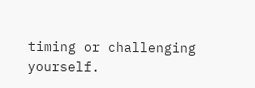timing or challenging yourself.